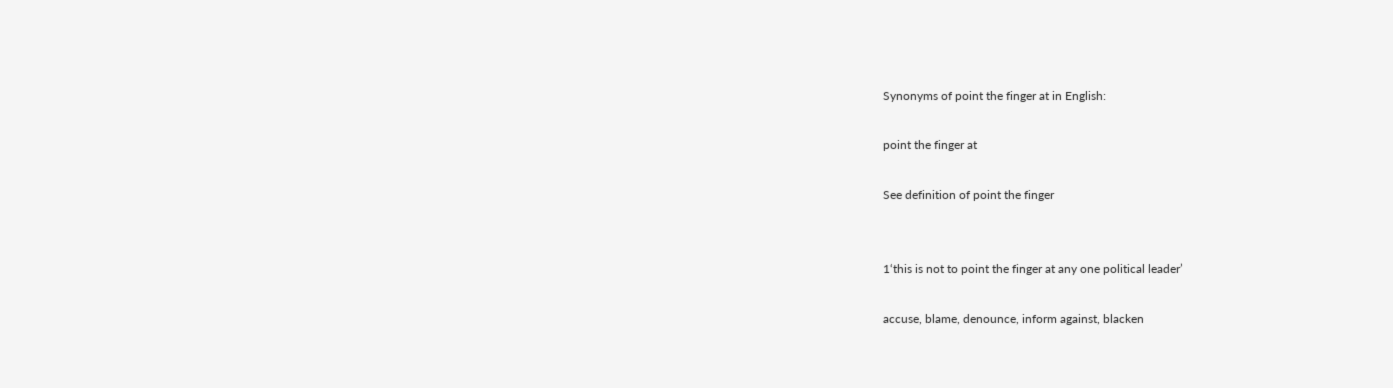Synonyms of point the finger at in English:

point the finger at

See definition of point the finger


1‘this is not to point the finger at any one political leader’

accuse, blame, denounce, inform against, blacken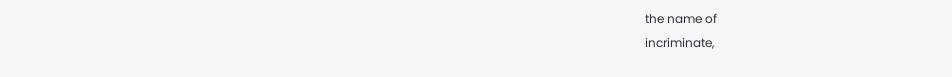the name of
incriminate,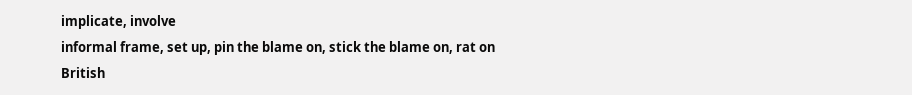implicate, involve
informal frame, set up, pin the blame on, stick the blame on, rat on
British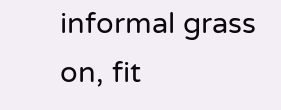informal grass on, fit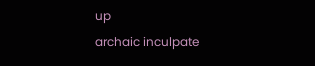up
archaic inculpate